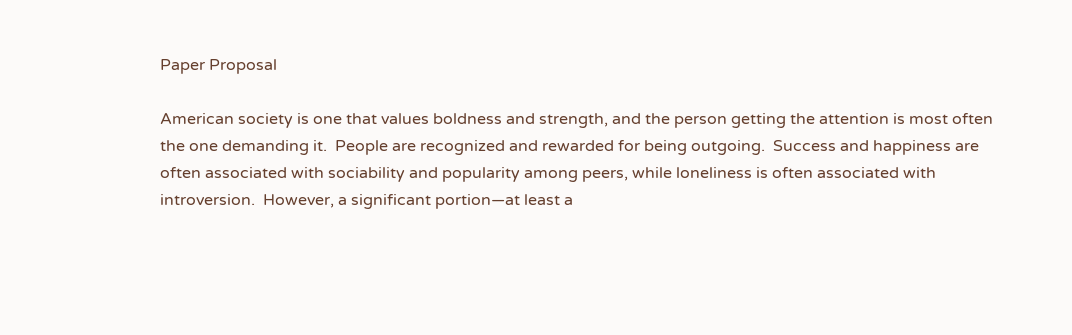Paper Proposal

American society is one that values boldness and strength, and the person getting the attention is most often the one demanding it.  People are recognized and rewarded for being outgoing.  Success and happiness are often associated with sociability and popularity among peers, while loneliness is often associated with introversion.  However, a significant portion—at least a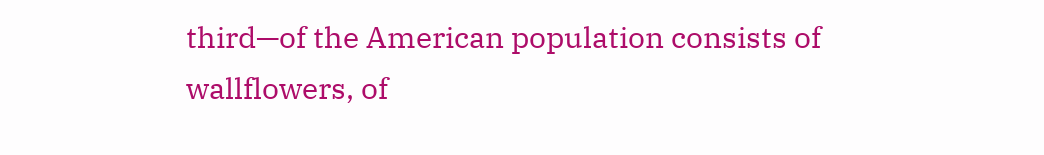third—of the American population consists of wallflowers, of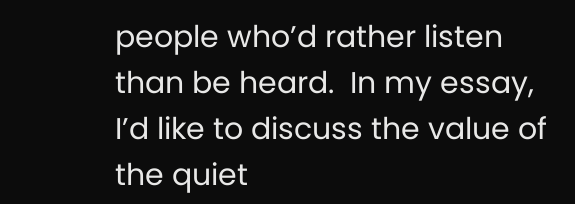people who’d rather listen than be heard.  In my essay, I’d like to discuss the value of the quiet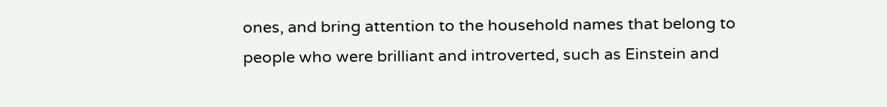ones, and bring attention to the household names that belong to people who were brilliant and introverted, such as Einstein and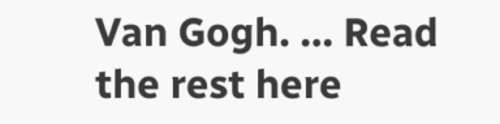Van Gogh. … Read the rest here